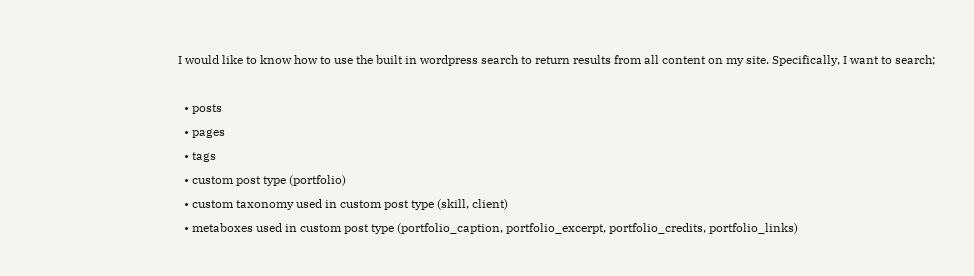I would like to know how to use the built in wordpress search to return results from all content on my site. Specifically, I want to search;

  • posts
  • pages
  • tags
  • custom post type (portfolio)
  • custom taxonomy used in custom post type (skill, client)
  • metaboxes used in custom post type (portfolio_caption, portfolio_excerpt, portfolio_credits, portfolio_links)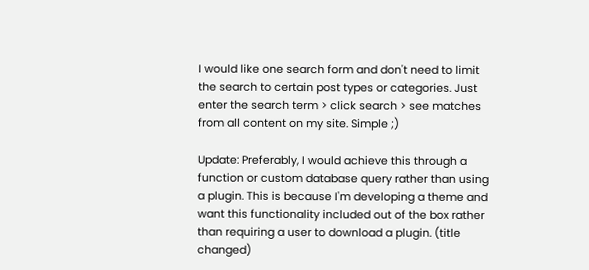I would like one search form and don't need to limit the search to certain post types or categories. Just enter the search term > click search > see matches from all content on my site. Simple ;)

Update: Preferably, I would achieve this through a function or custom database query rather than using a plugin. This is because I'm developing a theme and want this functionality included out of the box rather than requiring a user to download a plugin. (title changed)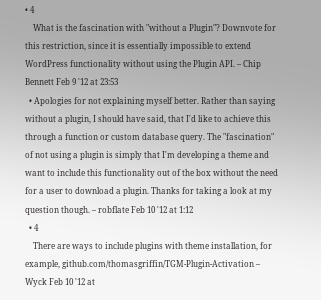• 4
    What is the fascination with "without a Plugin"? Downvote for this restriction, since it is essentially impossible to extend WordPress functionality without using the Plugin API. – Chip Bennett Feb 9 '12 at 23:53
  • Apologies for not explaining myself better. Rather than saying without a plugin, I should have said, that I'd like to achieve this through a function or custom database query. The "fascination" of not using a plugin is simply that I'm developing a theme and want to include this functionality out of the box without the need for a user to download a plugin. Thanks for taking a look at my question though. – robflate Feb 10 '12 at 1:12
  • 4
    There are ways to include plugins with theme installation, for example, github.com/thomasgriffin/TGM-Plugin-Activation – Wyck Feb 10 '12 at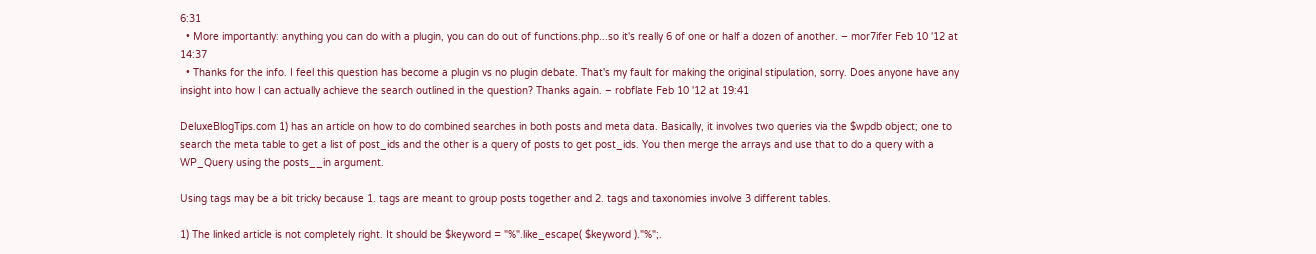6:31
  • More importantly: anything you can do with a plugin, you can do out of functions.php...so it's really 6 of one or half a dozen of another. – mor7ifer Feb 10 '12 at 14:37
  • Thanks for the info. I feel this question has become a plugin vs no plugin debate. That's my fault for making the original stipulation, sorry. Does anyone have any insight into how I can actually achieve the search outlined in the question? Thanks again. – robflate Feb 10 '12 at 19:41

DeluxeBlogTips.com 1) has an article on how to do combined searches in both posts and meta data. Basically, it involves two queries via the $wpdb object; one to search the meta table to get a list of post_ids and the other is a query of posts to get post_ids. You then merge the arrays and use that to do a query with a WP_Query using the posts__in argument.

Using tags may be a bit tricky because 1. tags are meant to group posts together and 2. tags and taxonomies involve 3 different tables.

1) The linked article is not completely right. It should be $keyword = "%".like_escape( $keyword )."%";.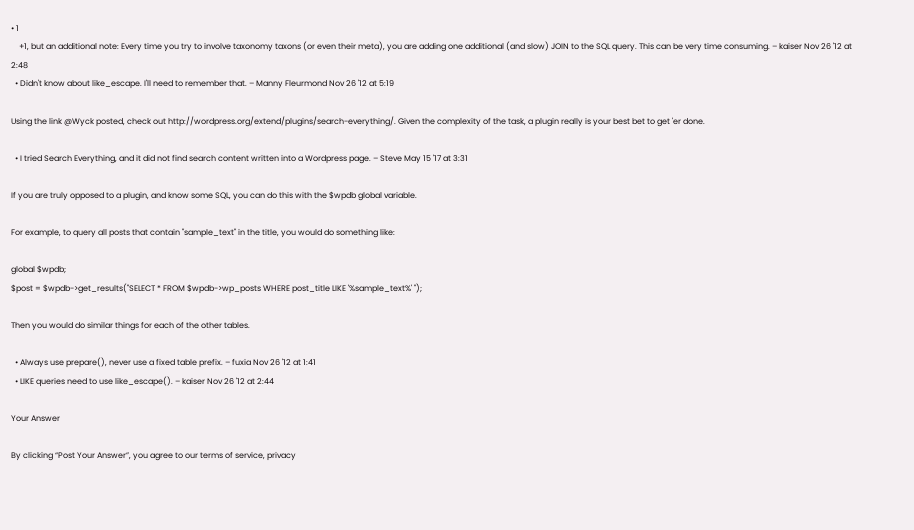• 1
    +1, but an additional note: Every time you try to involve taxonomy taxons (or even their meta), you are adding one additional (and slow) JOIN to the SQL query. This can be very time consuming. – kaiser Nov 26 '12 at 2:48
  • Didn't know about like_escape. I'll need to remember that. – Manny Fleurmond Nov 26 '12 at 5:19

Using the link @Wyck posted, check out http://wordpress.org/extend/plugins/search-everything/. Given the complexity of the task, a plugin really is your best bet to get 'er done.

  • I tried Search Everything, and it did not find search content written into a Wordpress page. – Steve May 15 '17 at 3:31

If you are truly opposed to a plugin, and know some SQL, you can do this with the $wpdb global variable.

For example, to query all posts that contain "sample_text" in the title, you would do something like:

global $wpdb;
$post = $wpdb->get_results("SELECT * FROM $wpdb->wp_posts WHERE post_title LIKE '%sample_text%' ");

Then you would do similar things for each of the other tables.

  • Always use prepare(), never use a fixed table prefix. – fuxia Nov 26 '12 at 1:41
  • LIKE queries need to use like_escape(). – kaiser Nov 26 '12 at 2:44

Your Answer

By clicking “Post Your Answer”, you agree to our terms of service, privacy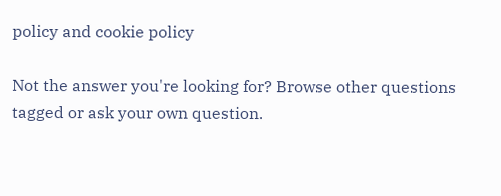policy and cookie policy

Not the answer you're looking for? Browse other questions tagged or ask your own question.